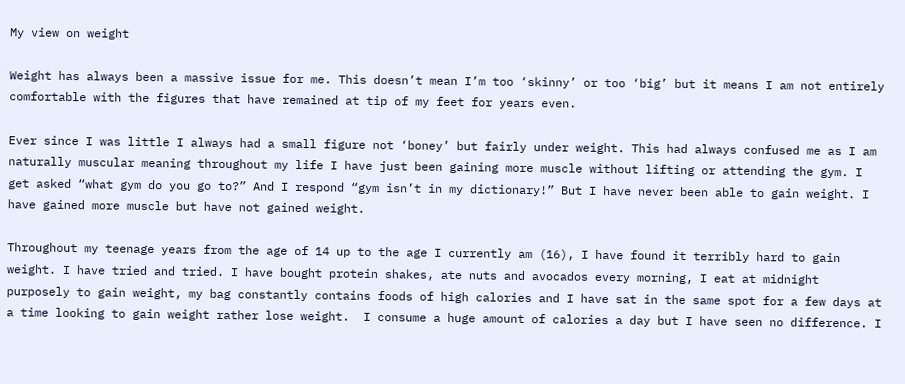My view on weight

Weight has always been a massive issue for me. This doesn’t mean I’m too ‘skinny’ or too ‘big’ but it means I am not entirely comfortable with the figures that have remained at tip of my feet for years even.

Ever since I was little I always had a small figure not ‘boney’ but fairly under weight. This had always confused me as I am naturally muscular meaning throughout my life I have just been gaining more muscle without lifting or attending the gym. I get asked “what gym do you go to?” And I respond “gym isn’t in my dictionary!” But I have never been able to gain weight. I have gained more muscle but have not gained weight.

Throughout my teenage years from the age of 14 up to the age I currently am (16), I have found it terribly hard to gain weight. I have tried and tried. I have bought protein shakes, ate nuts and avocados every morning, I eat at midnight purposely to gain weight, my bag constantly contains foods of high calories and I have sat in the same spot for a few days at a time looking to gain weight rather lose weight.  I consume a huge amount of calories a day but I have seen no difference. I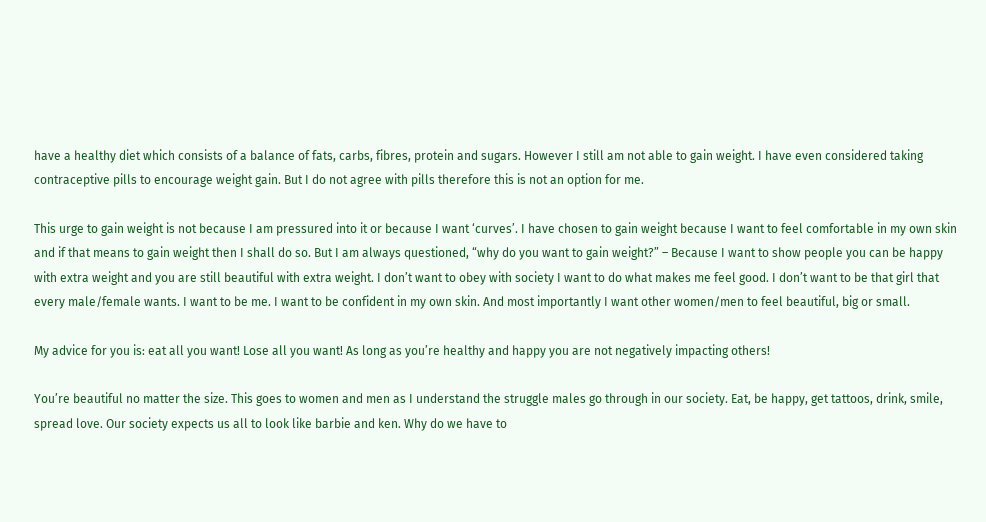have a healthy diet which consists of a balance of fats, carbs, fibres, protein and sugars. However I still am not able to gain weight. I have even considered taking contraceptive pills to encourage weight gain. But I do not agree with pills therefore this is not an option for me.

This urge to gain weight is not because I am pressured into it or because I want ‘curves’. I have chosen to gain weight because I want to feel comfortable in my own skin and if that means to gain weight then I shall do so. But I am always questioned, “why do you want to gain weight?” – Because I want to show people you can be happy with extra weight and you are still beautiful with extra weight. I don’t want to obey with society I want to do what makes me feel good. I don’t want to be that girl that every male/female wants. I want to be me. I want to be confident in my own skin. And most importantly I want other women/men to feel beautiful, big or small.

My advice for you is: eat all you want! Lose all you want! As long as you’re healthy and happy you are not negatively impacting others!

You’re beautiful no matter the size. This goes to women and men as I understand the struggle males go through in our society. Eat, be happy, get tattoos, drink, smile, spread love. Our society expects us all to look like barbie and ken. Why do we have to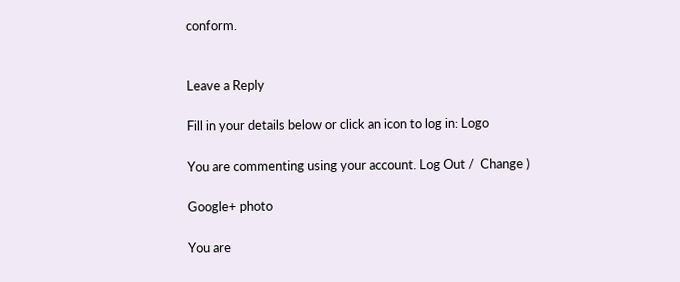conform.


Leave a Reply

Fill in your details below or click an icon to log in: Logo

You are commenting using your account. Log Out /  Change )

Google+ photo

You are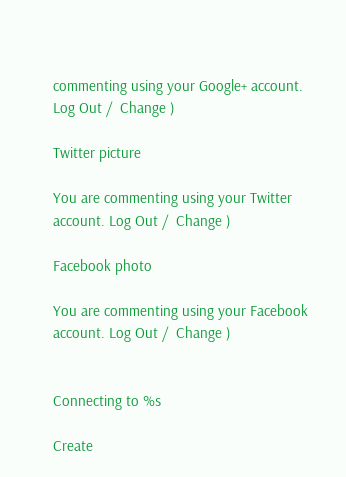commenting using your Google+ account. Log Out /  Change )

Twitter picture

You are commenting using your Twitter account. Log Out /  Change )

Facebook photo

You are commenting using your Facebook account. Log Out /  Change )


Connecting to %s

Create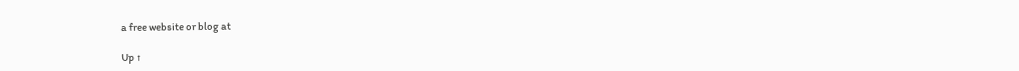a free website or blog at

Up ↑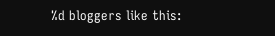%d bloggers like this: